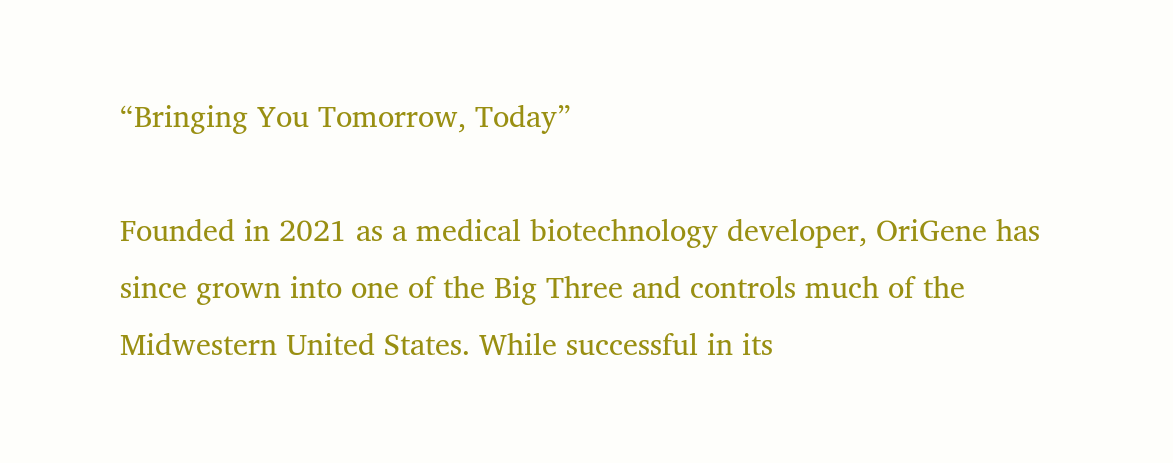“Bringing You Tomorrow, Today”

Founded in 2021 as a medical biotechnology developer, OriGene has since grown into one of the Big Three and controls much of the Midwestern United States. While successful in its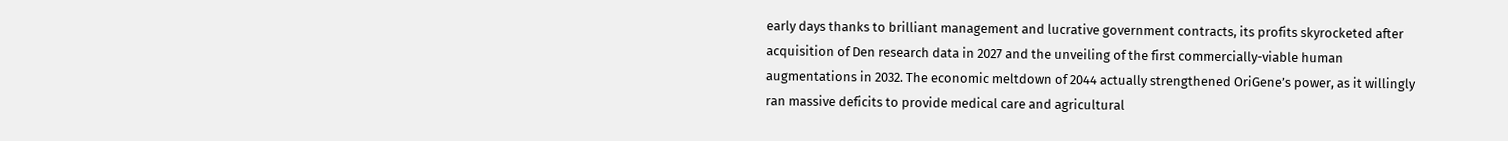early days thanks to brilliant management and lucrative government contracts, its profits skyrocketed after acquisition of Den research data in 2027 and the unveiling of the first commercially-viable human augmentations in 2032. The economic meltdown of 2044 actually strengthened OriGene’s power, as it willingly ran massive deficits to provide medical care and agricultural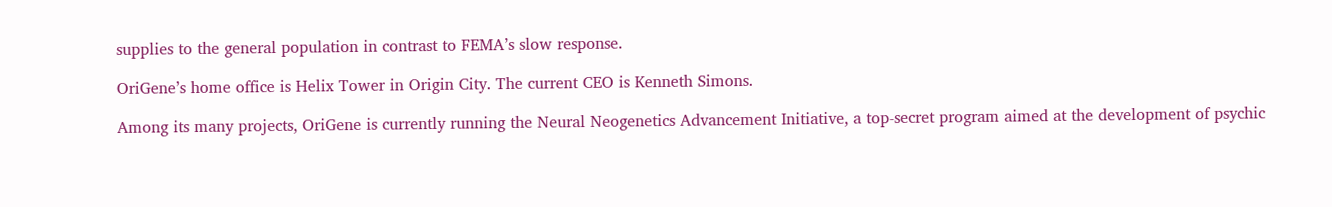supplies to the general population in contrast to FEMA’s slow response.

OriGene’s home office is Helix Tower in Origin City. The current CEO is Kenneth Simons.

Among its many projects, OriGene is currently running the Neural Neogenetics Advancement Initiative, a top-secret program aimed at the development of psychic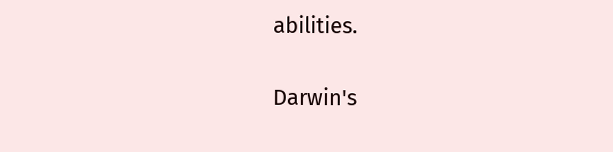abilities.


Darwin's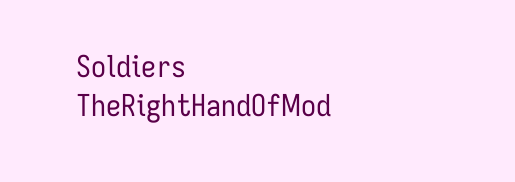Soldiers TheRightHandOfMod